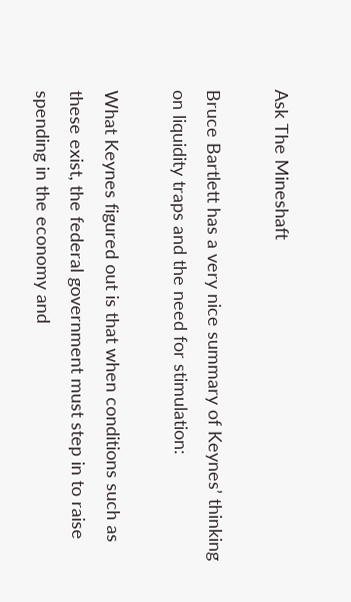Ask The Mineshaft

Bruce Bartlett has a very nice summary of Keynes’ thinking on liquidity traps and the need for stimulation:

What Keynes figured out is that when conditions such as these exist, the federal government must step in to raise spending in the economy and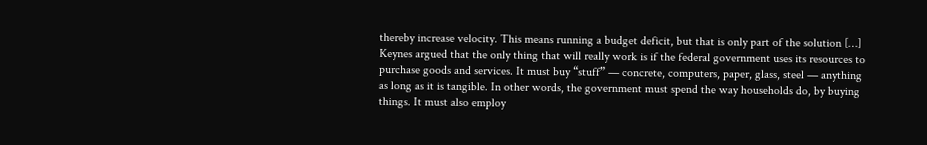thereby increase velocity. This means running a budget deficit, but that is only part of the solution […] Keynes argued that the only thing that will really work is if the federal government uses its resources to purchase goods and services. It must buy “stuff” — concrete, computers, paper, glass, steel — anything as long as it is tangible. In other words, the government must spend the way households do, by buying things. It must also employ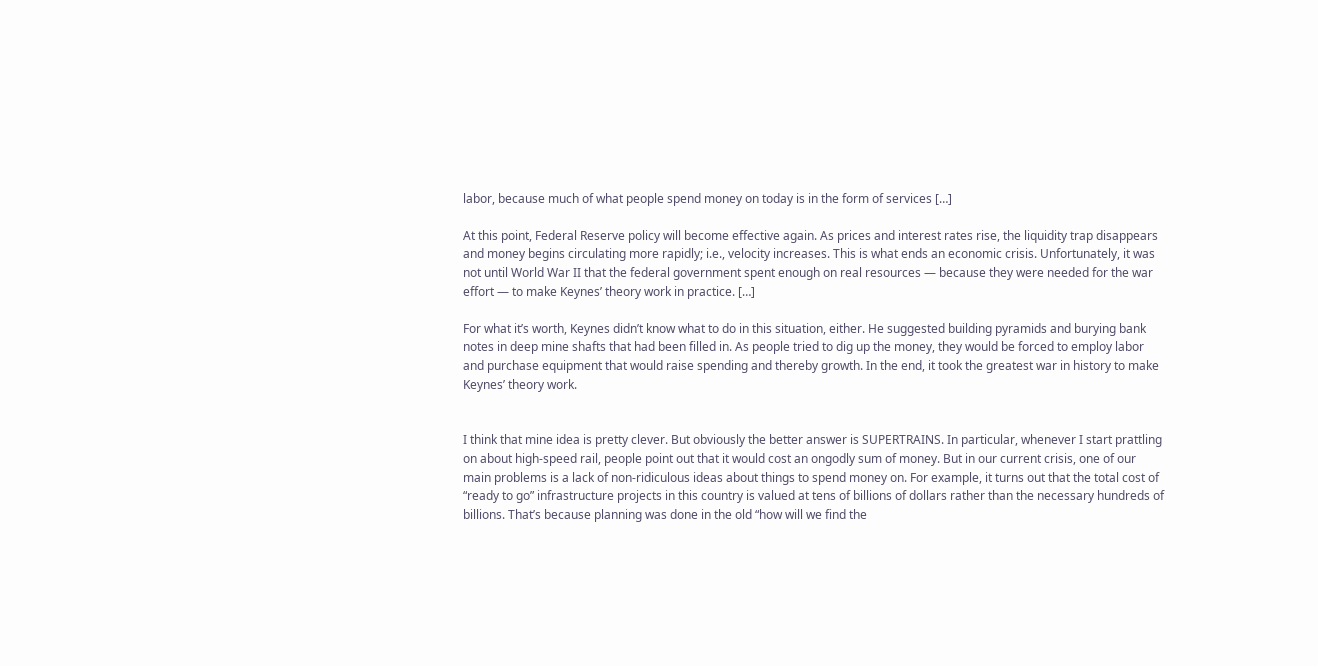labor, because much of what people spend money on today is in the form of services […]

At this point, Federal Reserve policy will become effective again. As prices and interest rates rise, the liquidity trap disappears and money begins circulating more rapidly; i.e., velocity increases. This is what ends an economic crisis. Unfortunately, it was not until World War II that the federal government spent enough on real resources — because they were needed for the war effort — to make Keynes’ theory work in practice. […]

For what it’s worth, Keynes didn’t know what to do in this situation, either. He suggested building pyramids and burying bank notes in deep mine shafts that had been filled in. As people tried to dig up the money, they would be forced to employ labor and purchase equipment that would raise spending and thereby growth. In the end, it took the greatest war in history to make Keynes’ theory work.


I think that mine idea is pretty clever. But obviously the better answer is SUPERTRAINS. In particular, whenever I start prattling on about high-speed rail, people point out that it would cost an ongodly sum of money. But in our current crisis, one of our main problems is a lack of non-ridiculous ideas about things to spend money on. For example, it turns out that the total cost of “ready to go” infrastructure projects in this country is valued at tens of billions of dollars rather than the necessary hundreds of billions. That’s because planning was done in the old “how will we find the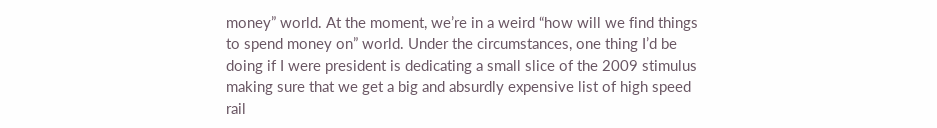money” world. At the moment, we’re in a weird “how will we find things to spend money on” world. Under the circumstances, one thing I’d be doing if I were president is dedicating a small slice of the 2009 stimulus making sure that we get a big and absurdly expensive list of high speed rail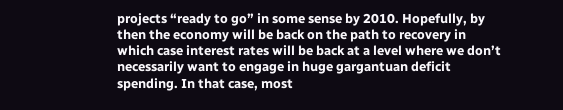projects “ready to go” in some sense by 2010. Hopefully, by then the economy will be back on the path to recovery in which case interest rates will be back at a level where we don’t necessarily want to engage in huge gargantuan deficit spending. In that case, most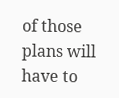of those plans will have to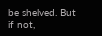be shelved. But if not,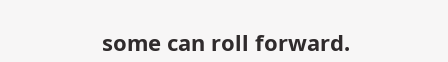some can roll forward.